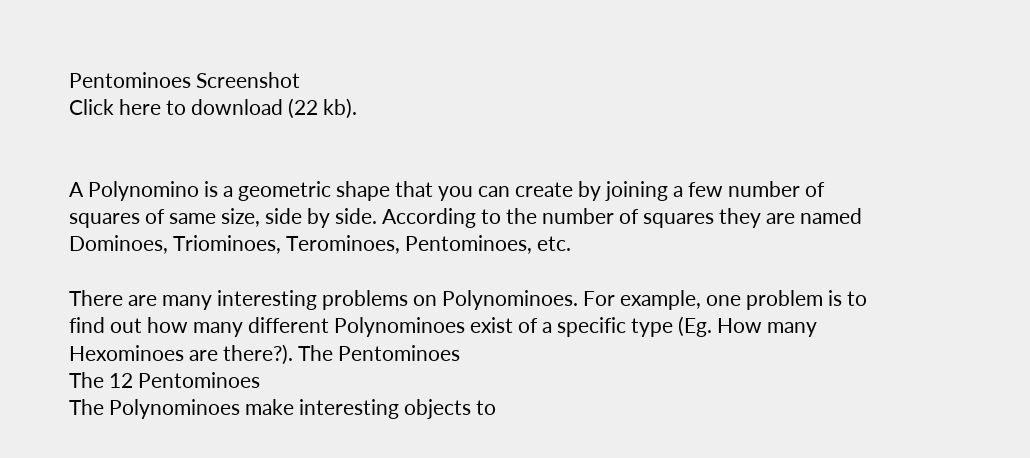Pentominoes Screenshot
Click here to download (22 kb).


A Polynomino is a geometric shape that you can create by joining a few number of squares of same size, side by side. According to the number of squares they are named Dominoes, Triominoes, Terominoes, Pentominoes, etc.

There are many interesting problems on Polynominoes. For example, one problem is to find out how many different Polynominoes exist of a specific type (Eg. How many Hexominoes are there?). The Pentominoes
The 12 Pentominoes
The Polynominoes make interesting objects to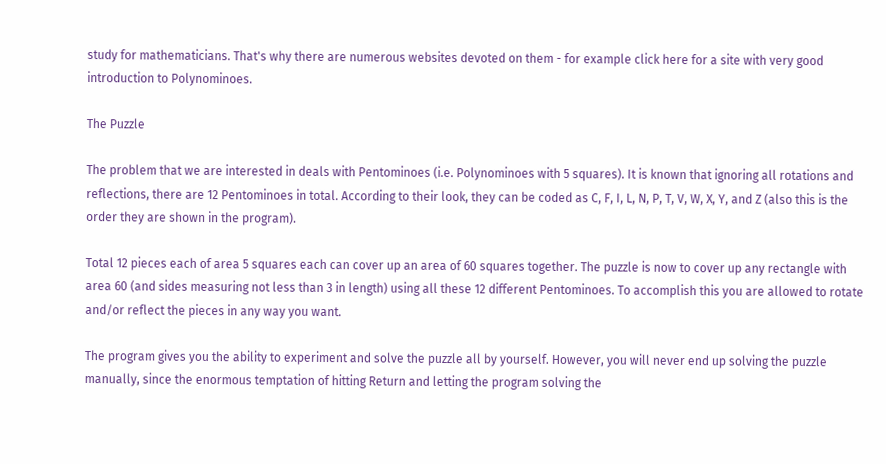study for mathematicians. That's why there are numerous websites devoted on them - for example click here for a site with very good introduction to Polynominoes.

The Puzzle

The problem that we are interested in deals with Pentominoes (i.e. Polynominoes with 5 squares). It is known that ignoring all rotations and reflections, there are 12 Pentominoes in total. According to their look, they can be coded as C, F, I, L, N, P, T, V, W, X, Y, and Z (also this is the order they are shown in the program).

Total 12 pieces each of area 5 squares each can cover up an area of 60 squares together. The puzzle is now to cover up any rectangle with area 60 (and sides measuring not less than 3 in length) using all these 12 different Pentominoes. To accomplish this you are allowed to rotate and/or reflect the pieces in any way you want.

The program gives you the ability to experiment and solve the puzzle all by yourself. However, you will never end up solving the puzzle manually, since the enormous temptation of hitting Return and letting the program solving the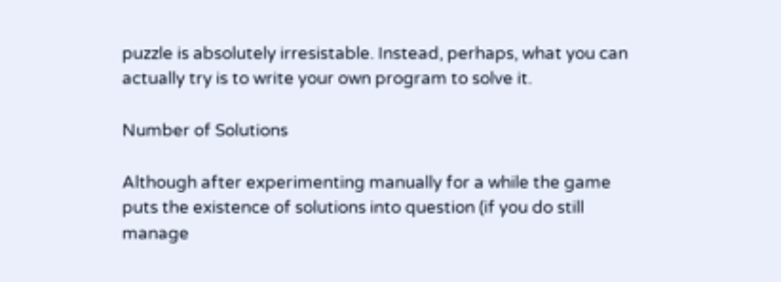puzzle is absolutely irresistable. Instead, perhaps, what you can actually try is to write your own program to solve it.

Number of Solutions

Although after experimenting manually for a while the game puts the existence of solutions into question (if you do still manage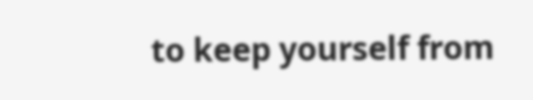to keep yourself from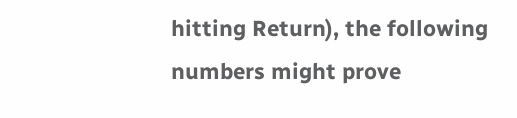hitting Return), the following numbers might prove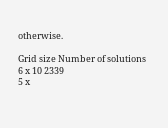otherwise.

Grid size Number of solutions
6 x 10 2339
5 x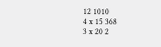12 1010
4 x 15 368
3 x 20 2